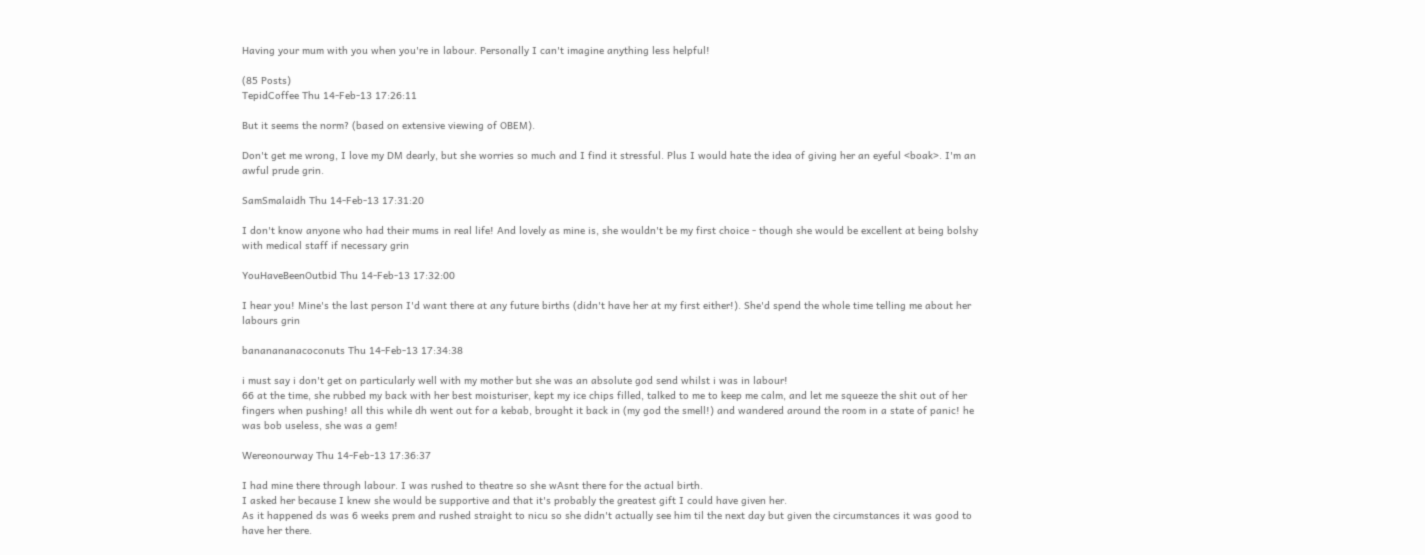Having your mum with you when you're in labour. Personally I can't imagine anything less helpful!

(85 Posts)
TepidCoffee Thu 14-Feb-13 17:26:11

But it seems the norm? (based on extensive viewing of OBEM).

Don't get me wrong, I love my DM dearly, but she worries so much and I find it stressful. Plus I would hate the idea of giving her an eyeful <boak>. I'm an awful prude grin.

SamSmalaidh Thu 14-Feb-13 17:31:20

I don't know anyone who had their mums in real life! And lovely as mine is, she wouldn't be my first choice - though she would be excellent at being bolshy with medical staff if necessary grin

YouHaveBeenOutbid Thu 14-Feb-13 17:32:00

I hear you! Mine's the last person I'd want there at any future births (didn't have her at my first either!). She'd spend the whole time telling me about her labours grin

bananananacoconuts Thu 14-Feb-13 17:34:38

i must say i don't get on particularly well with my mother but she was an absolute god send whilst i was in labour!
66 at the time, she rubbed my back with her best moisturiser, kept my ice chips filled, talked to me to keep me calm, and let me squeeze the shit out of her fingers when pushing! all this while dh went out for a kebab, brought it back in (my god the smell!) and wandered around the room in a state of panic! he was bob useless, she was a gem!

Wereonourway Thu 14-Feb-13 17:36:37

I had mine there through labour. I was rushed to theatre so she wAsnt there for the actual birth.
I asked her because I knew she would be supportive and that it's probably the greatest gift I could have given her.
As it happened ds was 6 weeks prem and rushed straight to nicu so she didn't actually see him til the next day but given the circumstances it was good to have her there.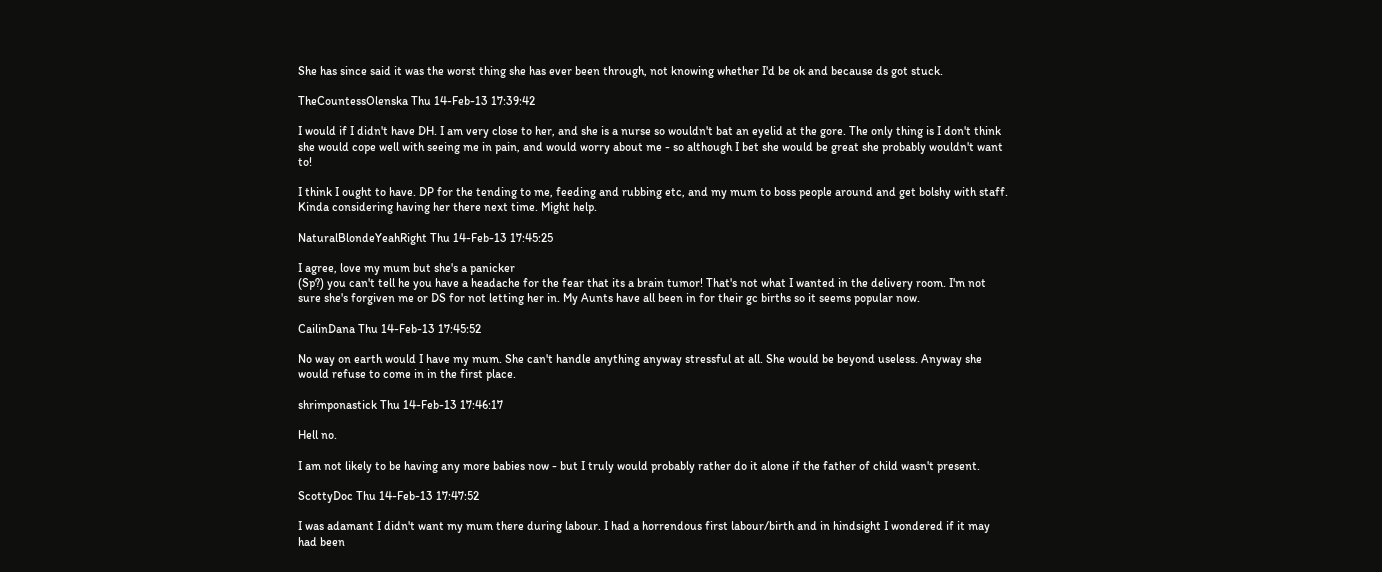She has since said it was the worst thing she has ever been through, not knowing whether I'd be ok and because ds got stuck.

TheCountessOlenska Thu 14-Feb-13 17:39:42

I would if I didn't have DH. I am very close to her, and she is a nurse so wouldn't bat an eyelid at the gore. The only thing is I don't think she would cope well with seeing me in pain, and would worry about me - so although I bet she would be great she probably wouldn't want to!

I think I ought to have. DP for the tending to me, feeding and rubbing etc, and my mum to boss people around and get bolshy with staff.
Kinda considering having her there next time. Might help.

NaturalBlondeYeahRight Thu 14-Feb-13 17:45:25

I agree, love my mum but she's a panicker
(Sp?) you can't tell he you have a headache for the fear that its a brain tumor! That's not what I wanted in the delivery room. I'm not sure she's forgiven me or DS for not letting her in. My Aunts have all been in for their gc births so it seems popular now.

CailinDana Thu 14-Feb-13 17:45:52

No way on earth would I have my mum. She can't handle anything anyway stressful at all. She would be beyond useless. Anyway she would refuse to come in in the first place.

shrimponastick Thu 14-Feb-13 17:46:17

Hell no.

I am not likely to be having any more babies now - but I truly would probably rather do it alone if the father of child wasn't present.

ScottyDoc Thu 14-Feb-13 17:47:52

I was adamant I didn't want my mum there during labour. I had a horrendous first labour/birth and in hindsight I wondered if it may had been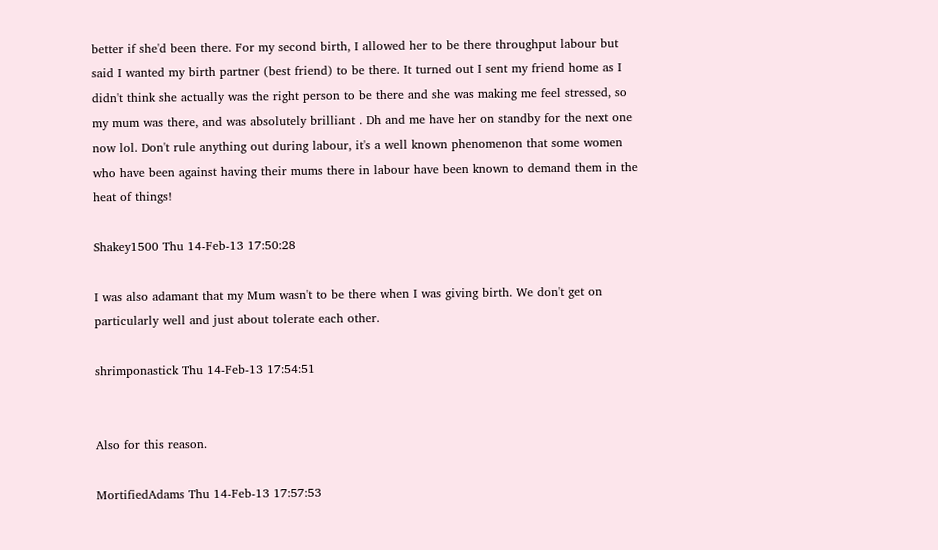better if she'd been there. For my second birth, I allowed her to be there throughput labour but said I wanted my birth partner (best friend) to be there. It turned out I sent my friend home as I didn't think she actually was the right person to be there and she was making me feel stressed, so my mum was there, and was absolutely brilliant . Dh and me have her on standby for the next one now lol. Don't rule anything out during labour, it's a well known phenomenon that some women who have been against having their mums there in labour have been known to demand them in the heat of things!

Shakey1500 Thu 14-Feb-13 17:50:28

I was also adamant that my Mum wasn't to be there when I was giving birth. We don't get on particularly well and just about tolerate each other.

shrimponastick Thu 14-Feb-13 17:54:51


Also for this reason.

MortifiedAdams Thu 14-Feb-13 17:57:53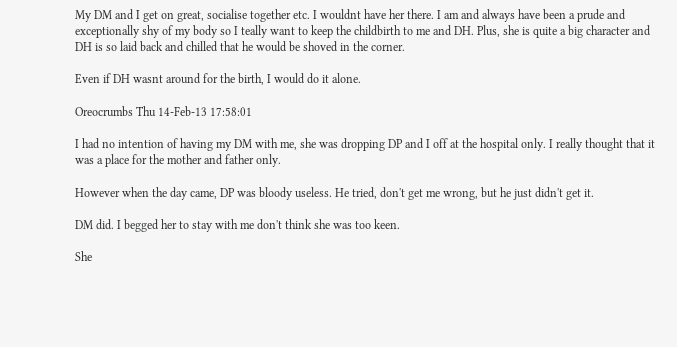My DM and I get on great, socialise together etc. I wouldnt have her there. I am and always have been a prude and exceptionally shy of my body so I teally want to keep the childbirth to me and DH. Plus, she is quite a big character and DH is so laid back and chilled that he would be shoved in the corner.

Even if DH wasnt around for the birth, I would do it alone.

Oreocrumbs Thu 14-Feb-13 17:58:01

I had no intention of having my DM with me, she was dropping DP and I off at the hospital only. I really thought that it was a place for the mother and father only.

However when the day came, DP was bloody useless. He tried, don't get me wrong, but he just didn't get it.

DM did. I begged her to stay with me don't think she was too keen.

She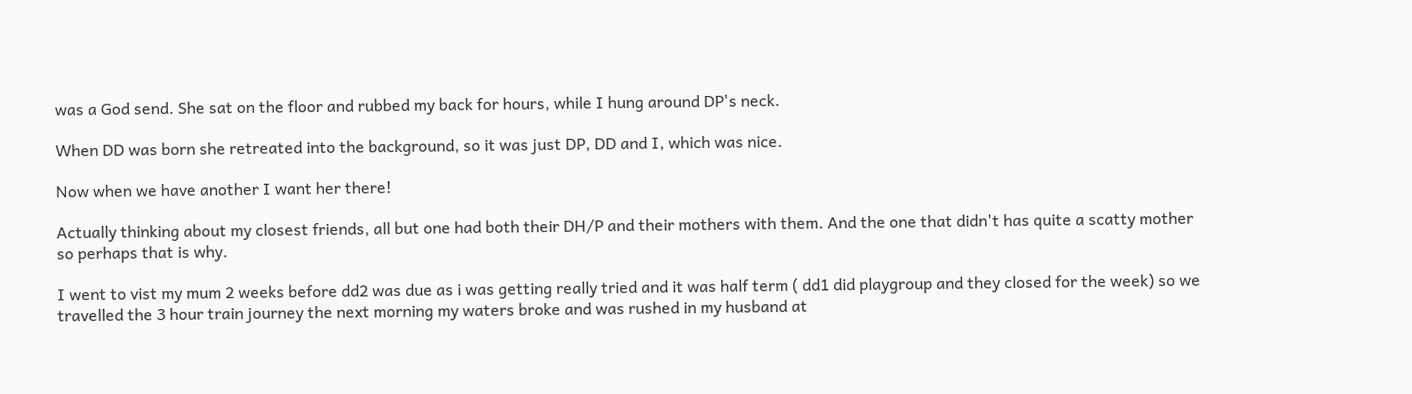was a God send. She sat on the floor and rubbed my back for hours, while I hung around DP's neck.

When DD was born she retreated into the background, so it was just DP, DD and I, which was nice.

Now when we have another I want her there!

Actually thinking about my closest friends, all but one had both their DH/P and their mothers with them. And the one that didn't has quite a scatty mother so perhaps that is why.

I went to vist my mum 2 weeks before dd2 was due as i was getting really tried and it was half term ( dd1 did playgroup and they closed for the week) so we travelled the 3 hour train journey the next morning my waters broke and was rushed in my husband at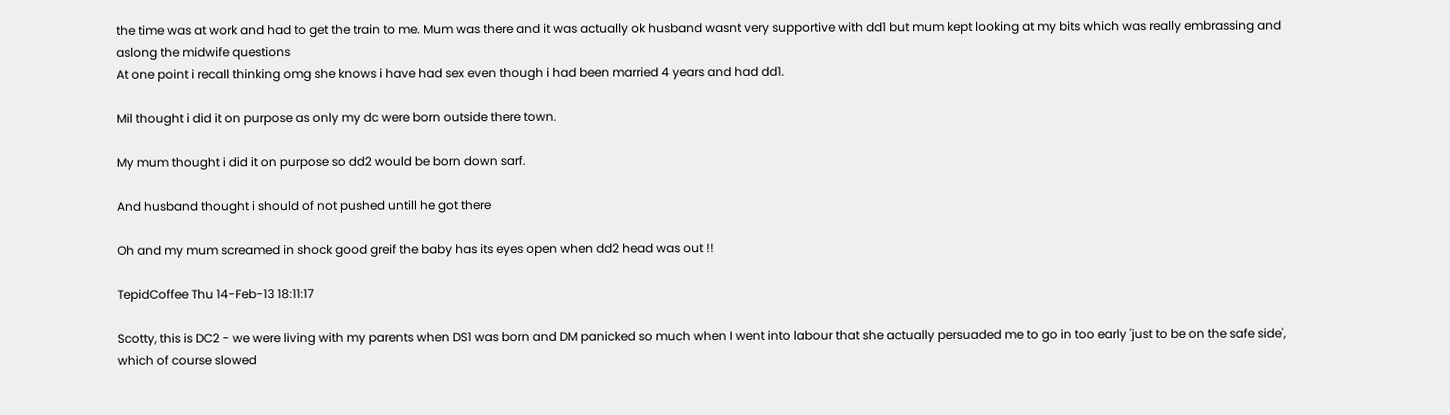the time was at work and had to get the train to me. Mum was there and it was actually ok husband wasnt very supportive with dd1 but mum kept looking at my bits which was really embrassing and aslong the midwife questions
At one point i recall thinking omg she knows i have had sex even though i had been married 4 years and had dd1.

Mil thought i did it on purpose as only my dc were born outside there town.

My mum thought i did it on purpose so dd2 would be born down sarf.

And husband thought i should of not pushed untill he got there

Oh and my mum screamed in shock good greif the baby has its eyes open when dd2 head was out !!

TepidCoffee Thu 14-Feb-13 18:11:17

Scotty, this is DC2 - we were living with my parents when DS1 was born and DM panicked so much when I went into labour that she actually persuaded me to go in too early 'just to be on the safe side', which of course slowed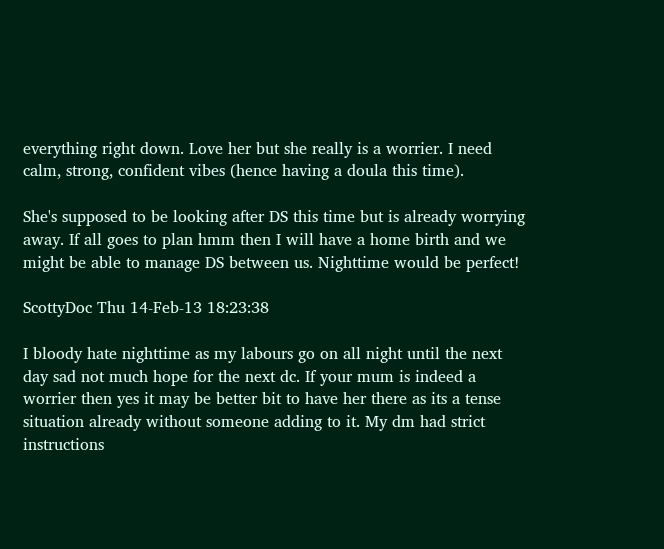everything right down. Love her but she really is a worrier. I need calm, strong, confident vibes (hence having a doula this time).

She's supposed to be looking after DS this time but is already worrying away. If all goes to plan hmm then I will have a home birth and we might be able to manage DS between us. Nighttime would be perfect!

ScottyDoc Thu 14-Feb-13 18:23:38

I bloody hate nighttime as my labours go on all night until the next day sad not much hope for the next dc. If your mum is indeed a worrier then yes it may be better bit to have her there as its a tense situation already without someone adding to it. My dm had strict instructions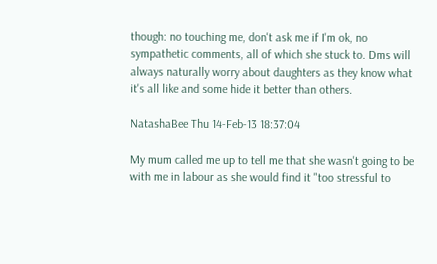though: no touching me, don't ask me if I'm ok, no sympathetic comments, all of which she stuck to. Dms will always naturally worry about daughters as they know what it's all like and some hide it better than others.

NatashaBee Thu 14-Feb-13 18:37:04

My mum called me up to tell me that she wasn't going to be with me in labour as she would find it "too stressful to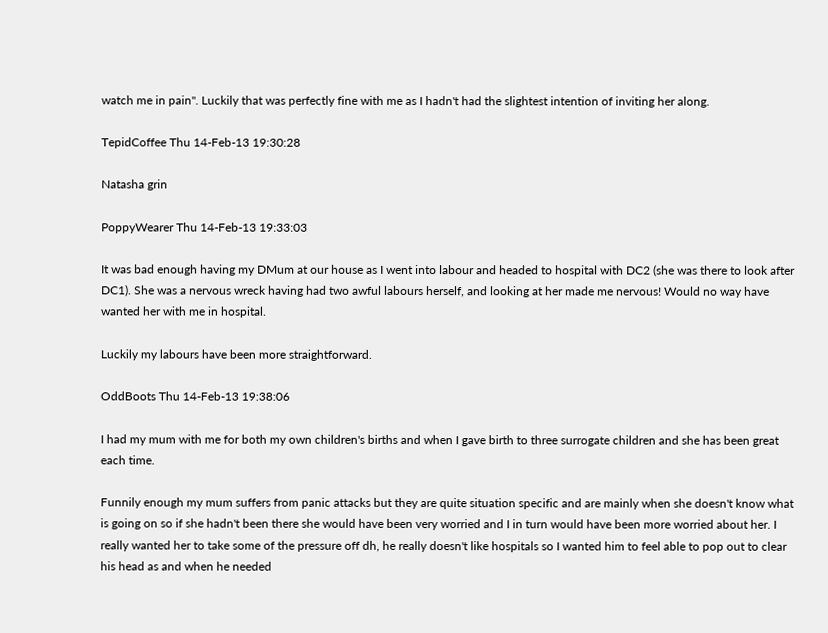watch me in pain". Luckily that was perfectly fine with me as I hadn't had the slightest intention of inviting her along.

TepidCoffee Thu 14-Feb-13 19:30:28

Natasha grin

PoppyWearer Thu 14-Feb-13 19:33:03

It was bad enough having my DMum at our house as I went into labour and headed to hospital with DC2 (she was there to look after DC1). She was a nervous wreck having had two awful labours herself, and looking at her made me nervous! Would no way have wanted her with me in hospital.

Luckily my labours have been more straightforward.

OddBoots Thu 14-Feb-13 19:38:06

I had my mum with me for both my own children's births and when I gave birth to three surrogate children and she has been great each time.

Funnily enough my mum suffers from panic attacks but they are quite situation specific and are mainly when she doesn't know what is going on so if she hadn't been there she would have been very worried and I in turn would have been more worried about her. I really wanted her to take some of the pressure off dh, he really doesn't like hospitals so I wanted him to feel able to pop out to clear his head as and when he needed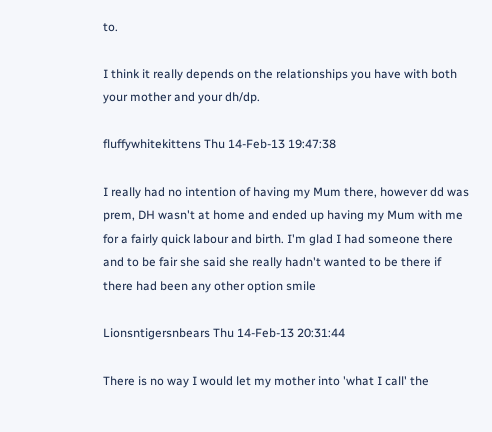to.

I think it really depends on the relationships you have with both your mother and your dh/dp.

fluffywhitekittens Thu 14-Feb-13 19:47:38

I really had no intention of having my Mum there, however dd was prem, DH wasn't at home and ended up having my Mum with me for a fairly quick labour and birth. I'm glad I had someone there and to be fair she said she really hadn't wanted to be there if there had been any other option smile

Lionsntigersnbears Thu 14-Feb-13 20:31:44

There is no way I would let my mother into 'what I call' the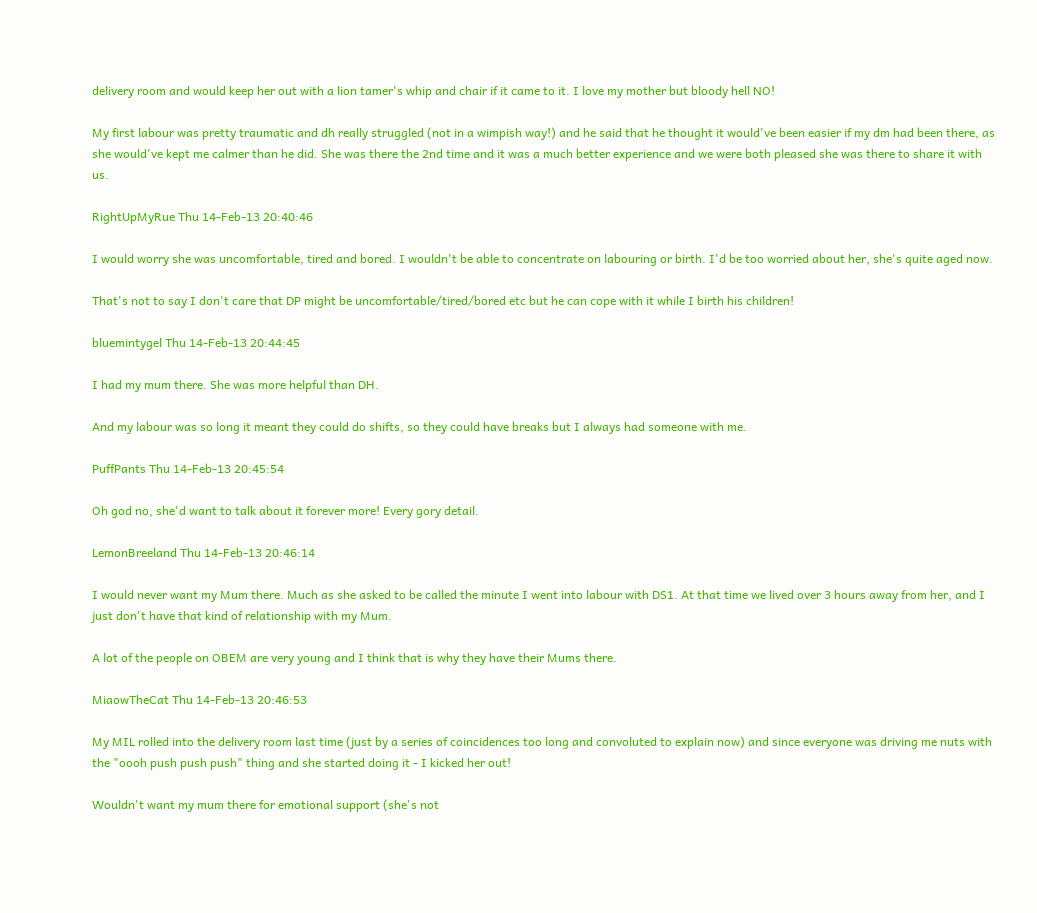delivery room and would keep her out with a lion tamer's whip and chair if it came to it. I love my mother but bloody hell NO!

My first labour was pretty traumatic and dh really struggled (not in a wimpish way!) and he said that he thought it would've been easier if my dm had been there, as she would've kept me calmer than he did. She was there the 2nd time and it was a much better experience and we were both pleased she was there to share it with us.

RightUpMyRue Thu 14-Feb-13 20:40:46

I would worry she was uncomfortable, tired and bored. I wouldn't be able to concentrate on labouring or birth. I'd be too worried about her, she's quite aged now.

That's not to say I don't care that DP might be uncomfortable/tired/bored etc but he can cope with it while I birth his children!

bluemintygel Thu 14-Feb-13 20:44:45

I had my mum there. She was more helpful than DH.

And my labour was so long it meant they could do shifts, so they could have breaks but I always had someone with me.

PuffPants Thu 14-Feb-13 20:45:54

Oh god no, she'd want to talk about it forever more! Every gory detail.

LemonBreeland Thu 14-Feb-13 20:46:14

I would never want my Mum there. Much as she asked to be called the minute I went into labour with DS1. At that time we lived over 3 hours away from her, and I just don't have that kind of relationship with my Mum.

A lot of the people on OBEM are very young and I think that is why they have their Mums there.

MiaowTheCat Thu 14-Feb-13 20:46:53

My MIL rolled into the delivery room last time (just by a series of coincidences too long and convoluted to explain now) and since everyone was driving me nuts with the "oooh push push push" thing and she started doing it - I kicked her out!

Wouldn't want my mum there for emotional support (she's not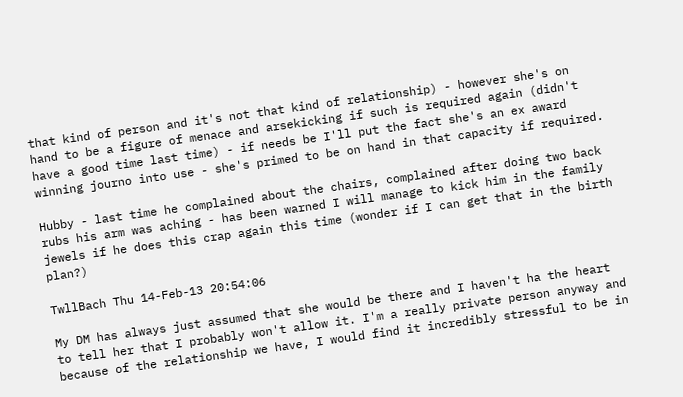that kind of person and it's not that kind of relationship) - however she's on hand to be a figure of menace and arsekicking if such is required again (didn't have a good time last time) - if needs be I'll put the fact she's an ex award winning journo into use - she's primed to be on hand in that capacity if required.

Hubby - last time he complained about the chairs, complained after doing two back rubs his arm was aching - has been warned I will manage to kick him in the family jewels if he does this crap again this time (wonder if I can get that in the birth plan?)

TwllBach Thu 14-Feb-13 20:54:06

My DM has always just assumed that she would be there and I haven't ha the heart to tell her that I probably won't allow it. I'm a really private person anyway and because of the relationship we have, I would find it incredibly stressful to be in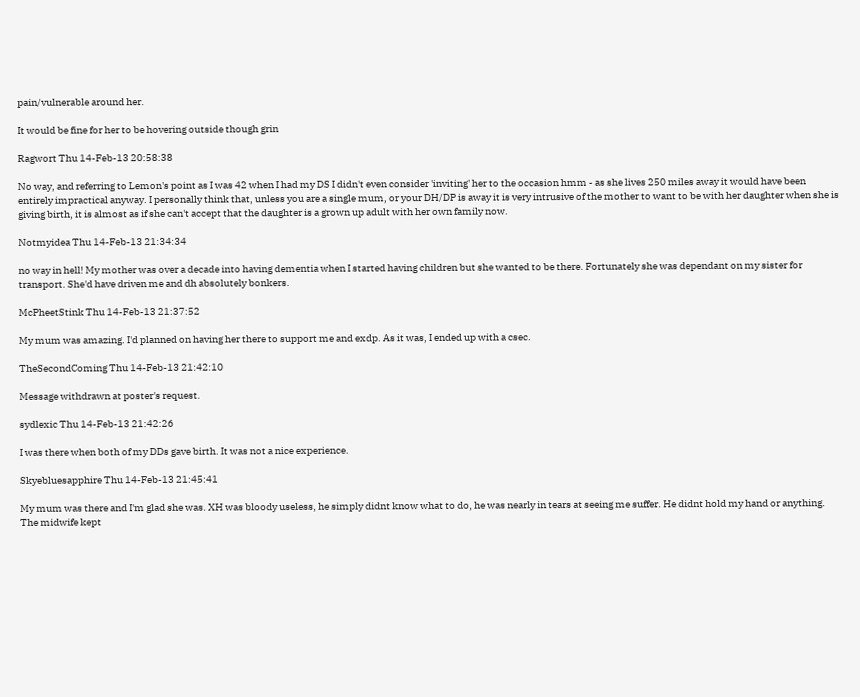pain/vulnerable around her.

It would be fine for her to be hovering outside though grin

Ragwort Thu 14-Feb-13 20:58:38

No way, and referring to Lemon's point as I was 42 when I had my DS I didn't even consider 'inviting' her to the occasion hmm - as she lives 250 miles away it would have been entirely impractical anyway. I personally think that, unless you are a single mum, or your DH/DP is away it is very intrusive of the mother to want to be with her daughter when she is giving birth, it is almost as if she can't accept that the daughter is a grown up adult with her own family now.

Notmyidea Thu 14-Feb-13 21:34:34

no way in hell! My mother was over a decade into having dementia when I started having children but she wanted to be there. Fortunately she was dependant on my sister for transport. She'd have driven me and dh absolutely bonkers.

McPheetStink Thu 14-Feb-13 21:37:52

My mum was amazing. I'd planned on having her there to support me and exdp. As it was, I ended up with a csec.

TheSecondComing Thu 14-Feb-13 21:42:10

Message withdrawn at poster's request.

sydlexic Thu 14-Feb-13 21:42:26

I was there when both of my DDs gave birth. It was not a nice experience.

Skyebluesapphire Thu 14-Feb-13 21:45:41

My mum was there and I'm glad she was. XH was bloody useless, he simply didnt know what to do, he was nearly in tears at seeing me suffer. He didnt hold my hand or anything. The midwife kept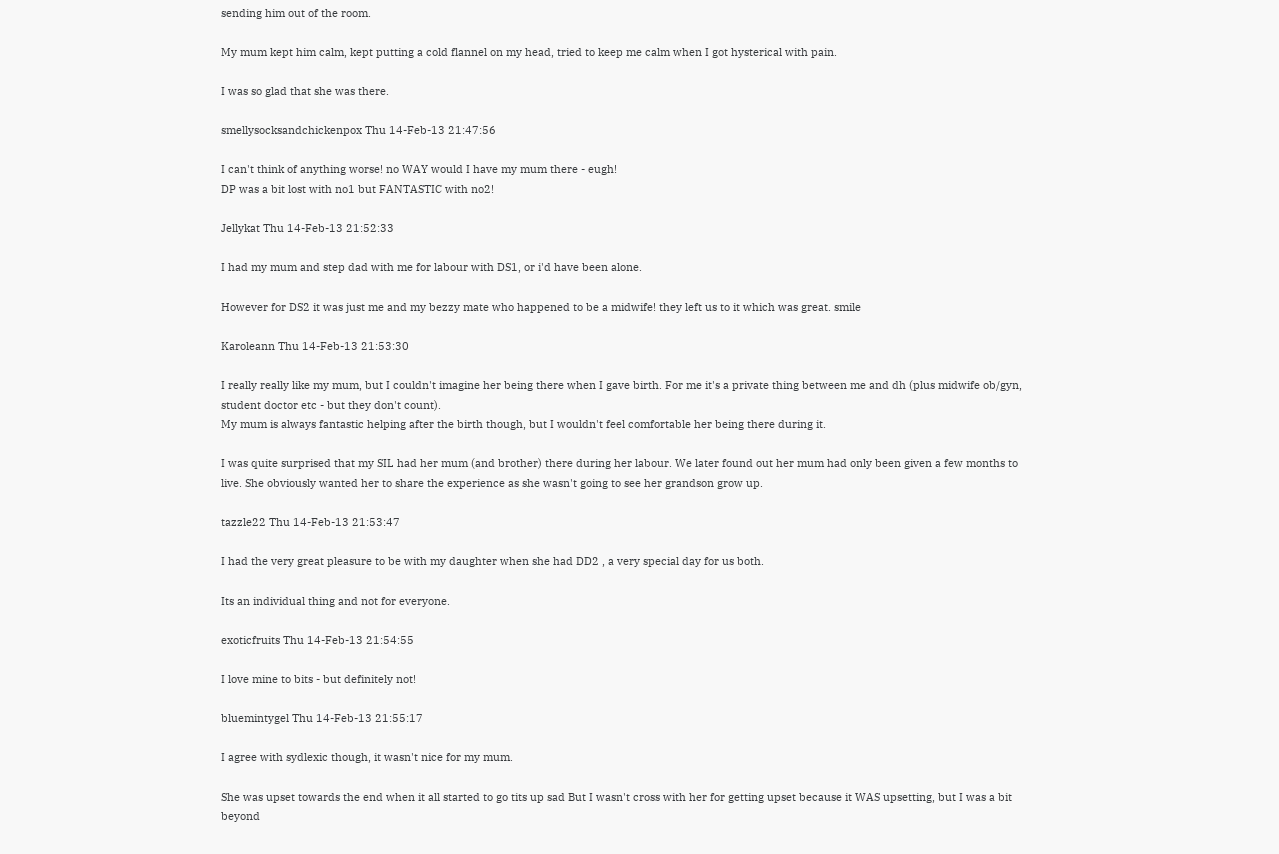sending him out of the room.

My mum kept him calm, kept putting a cold flannel on my head, tried to keep me calm when I got hysterical with pain.

I was so glad that she was there.

smellysocksandchickenpox Thu 14-Feb-13 21:47:56

I can't think of anything worse! no WAY would I have my mum there - eugh!
DP was a bit lost with no1 but FANTASTIC with no2!

Jellykat Thu 14-Feb-13 21:52:33

I had my mum and step dad with me for labour with DS1, or i'd have been alone.

However for DS2 it was just me and my bezzy mate who happened to be a midwife! they left us to it which was great. smile

Karoleann Thu 14-Feb-13 21:53:30

I really really like my mum, but I couldn't imagine her being there when I gave birth. For me it's a private thing between me and dh (plus midwife ob/gyn, student doctor etc - but they don't count).
My mum is always fantastic helping after the birth though, but I wouldn't feel comfortable her being there during it.

I was quite surprised that my SIL had her mum (and brother) there during her labour. We later found out her mum had only been given a few months to live. She obviously wanted her to share the experience as she wasn't going to see her grandson grow up.

tazzle22 Thu 14-Feb-13 21:53:47

I had the very great pleasure to be with my daughter when she had DD2 , a very special day for us both.

Its an individual thing and not for everyone.

exoticfruits Thu 14-Feb-13 21:54:55

I love mine to bits - but definitely not!

bluemintygel Thu 14-Feb-13 21:55:17

I agree with sydlexic though, it wasn't nice for my mum.

She was upset towards the end when it all started to go tits up sad But I wasn't cross with her for getting upset because it WAS upsetting, but I was a bit beyond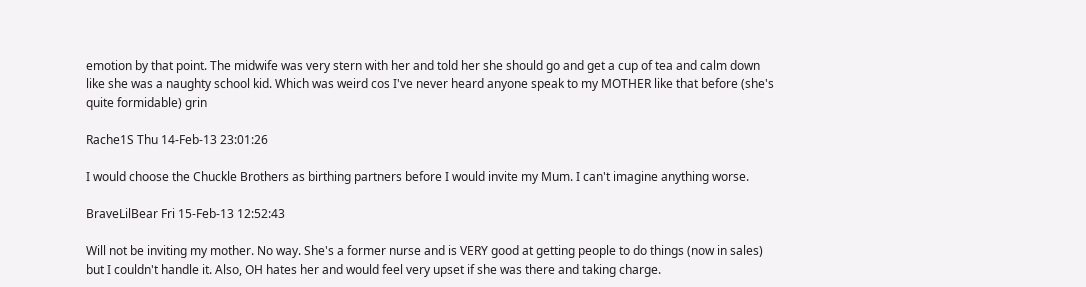emotion by that point. The midwife was very stern with her and told her she should go and get a cup of tea and calm down like she was a naughty school kid. Which was weird cos I've never heard anyone speak to my MOTHER like that before (she's quite formidable) grin

Rache1S Thu 14-Feb-13 23:01:26

I would choose the Chuckle Brothers as birthing partners before I would invite my Mum. I can't imagine anything worse.

BraveLilBear Fri 15-Feb-13 12:52:43

Will not be inviting my mother. No way. She's a former nurse and is VERY good at getting people to do things (now in sales) but I couldn't handle it. Also, OH hates her and would feel very upset if she was there and taking charge.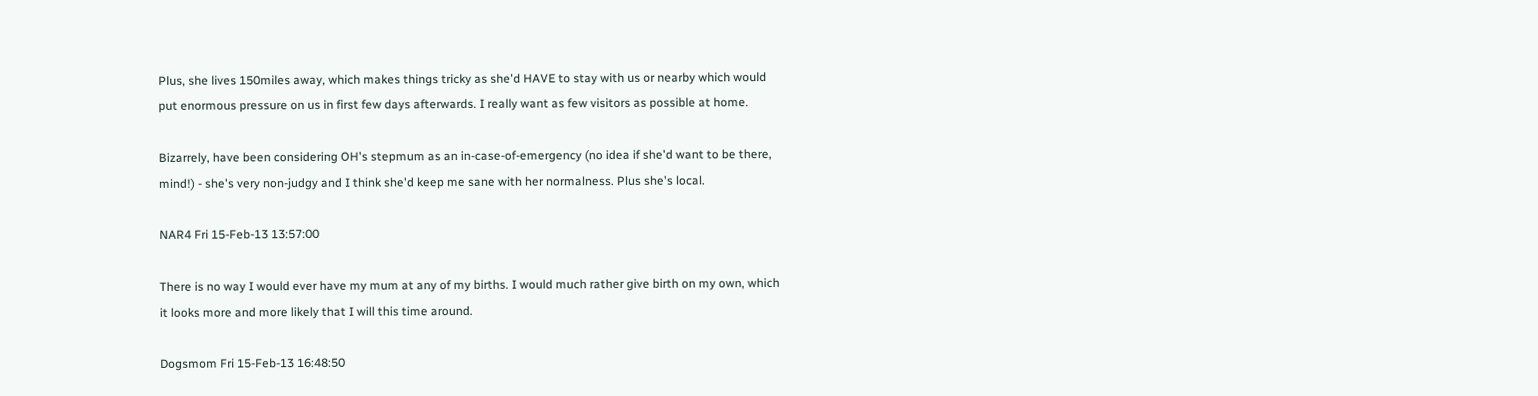Plus, she lives 150miles away, which makes things tricky as she'd HAVE to stay with us or nearby which would put enormous pressure on us in first few days afterwards. I really want as few visitors as possible at home.

Bizarrely, have been considering OH's stepmum as an in-case-of-emergency (no idea if she'd want to be there, mind!) - she's very non-judgy and I think she'd keep me sane with her normalness. Plus she's local.

NAR4 Fri 15-Feb-13 13:57:00

There is no way I would ever have my mum at any of my births. I would much rather give birth on my own, which it looks more and more likely that I will this time around.

Dogsmom Fri 15-Feb-13 16:48:50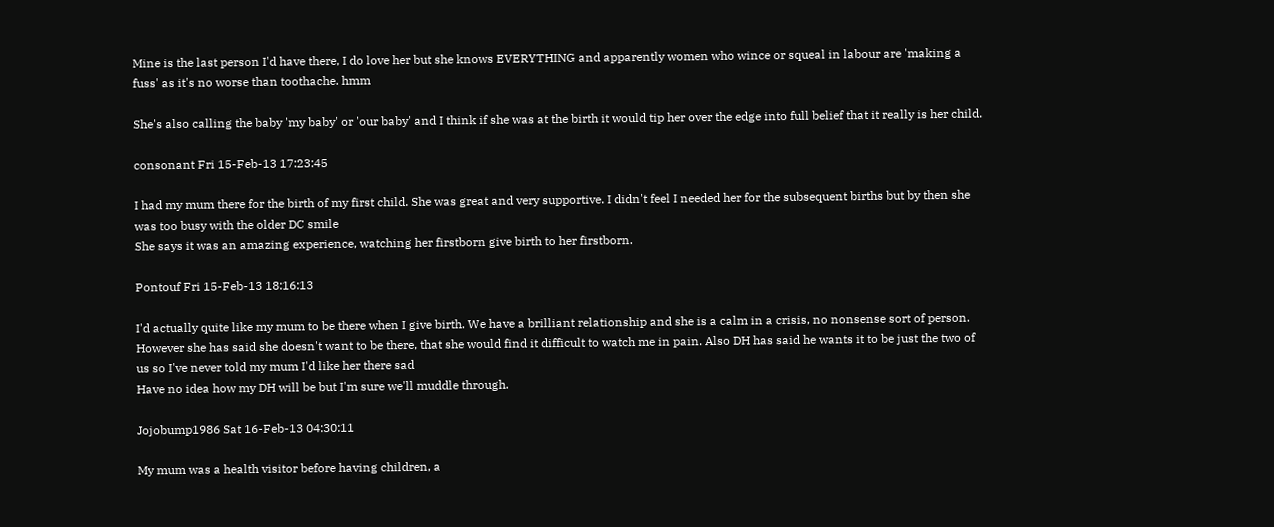Mine is the last person I'd have there, I do love her but she knows EVERYTHING and apparently women who wince or squeal in labour are 'making a fuss' as it's no worse than toothache. hmm

She's also calling the baby 'my baby' or 'our baby' and I think if she was at the birth it would tip her over the edge into full belief that it really is her child.

consonant Fri 15-Feb-13 17:23:45

I had my mum there for the birth of my first child. She was great and very supportive. I didn't feel I needed her for the subsequent births but by then she was too busy with the older DC smile
She says it was an amazing experience, watching her firstborn give birth to her firstborn.

Pontouf Fri 15-Feb-13 18:16:13

I'd actually quite like my mum to be there when I give birth. We have a brilliant relationship and she is a calm in a crisis, no nonsense sort of person. However she has said she doesn't want to be there, that she would find it difficult to watch me in pain. Also DH has said he wants it to be just the two of us so I've never told my mum I'd like her there sad
Have no idea how my DH will be but I'm sure we'll muddle through.

Jojobump1986 Sat 16-Feb-13 04:30:11

My mum was a health visitor before having children, a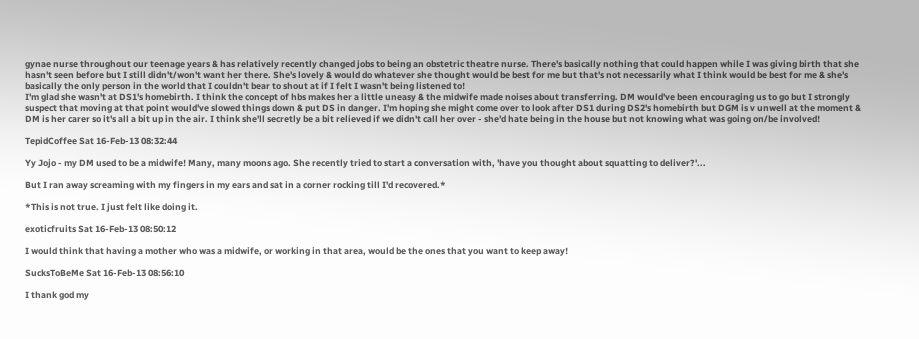gynae nurse throughout our teenage years & has relatively recently changed jobs to being an obstetric theatre nurse. There's basically nothing that could happen while I was giving birth that she hasn't seen before but I still didn't/won't want her there. She's lovely & would do whatever she thought would be best for me but that's not necessarily what I think would be best for me & she's basically the only person in the world that I couldn't bear to shout at if I felt I wasn't being listened to!
I'm glad she wasn't at DS1's homebirth. I think the concept of hbs makes her a little uneasy & the midwife made noises about transferring. DM would've been encouraging us to go but I strongly suspect that moving at that point would've slowed things down & put DS in danger. I'm hoping she might come over to look after DS1 during DS2's homebirth but DGM is v unwell at the moment & DM is her carer so it's all a bit up in the air. I think she'll secretly be a bit relieved if we didn't call her over - she'd hate being in the house but not knowing what was going on/be involved!

TepidCoffee Sat 16-Feb-13 08:32:44

Yy Jojo - my DM used to be a midwife! Many, many moons ago. She recently tried to start a conversation with, 'have you thought about squatting to deliver?'...

But I ran away screaming with my fingers in my ears and sat in a corner rocking till I'd recovered.*

*This is not true. I just felt like doing it.

exoticfruits Sat 16-Feb-13 08:50:12

I would think that having a mother who was a midwife, or working in that area, would be the ones that you want to keep away!

SucksToBeMe Sat 16-Feb-13 08:56:10

I thank god my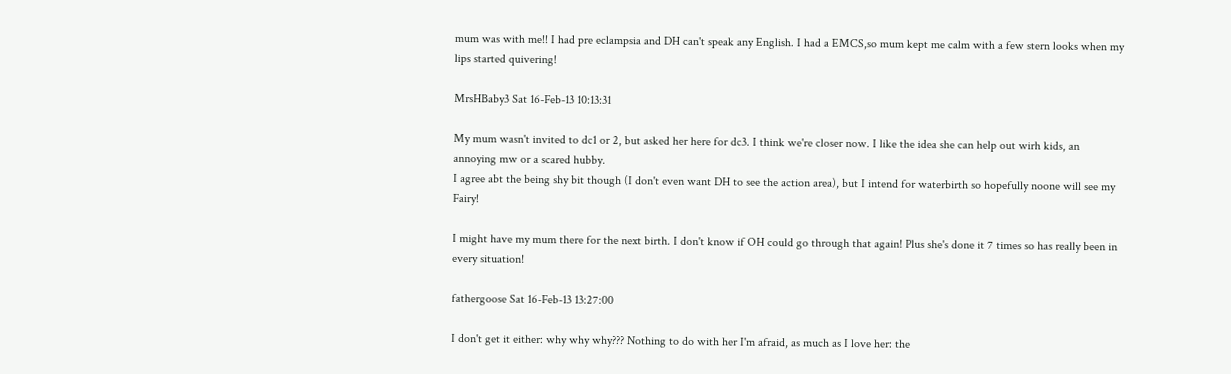mum was with me!! I had pre eclampsia and DH can't speak any English. I had a EMCS,so mum kept me calm with a few stern looks when my lips started quivering!

MrsHBaby3 Sat 16-Feb-13 10:13:31

My mum wasn't invited to dc1 or 2, but asked her here for dc3. I think we're closer now. I like the idea she can help out wirh kids, an annoying mw or a scared hubby.
I agree abt the being shy bit though (I don't even want DH to see the action area), but I intend for waterbirth so hopefully noone will see my Fairy!

I might have my mum there for the next birth. I don't know if OH could go through that again! Plus she's done it 7 times so has really been in every situation!

fathergoose Sat 16-Feb-13 13:27:00

I don't get it either: why why why??? Nothing to do with her I'm afraid, as much as I love her: the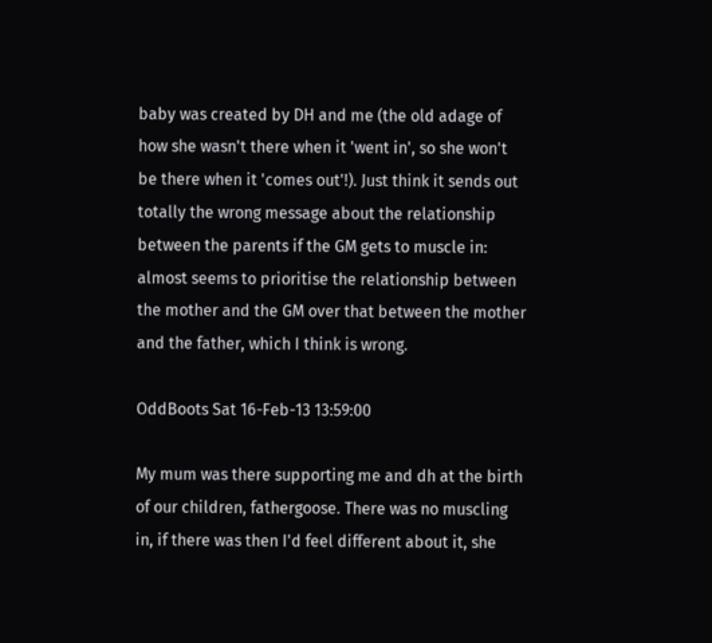baby was created by DH and me (the old adage of how she wasn't there when it 'went in', so she won't be there when it 'comes out'!). Just think it sends out totally the wrong message about the relationship between the parents if the GM gets to muscle in: almost seems to prioritise the relationship between the mother and the GM over that between the mother and the father, which I think is wrong.

OddBoots Sat 16-Feb-13 13:59:00

My mum was there supporting me and dh at the birth of our children, fathergoose. There was no muscling in, if there was then I'd feel different about it, she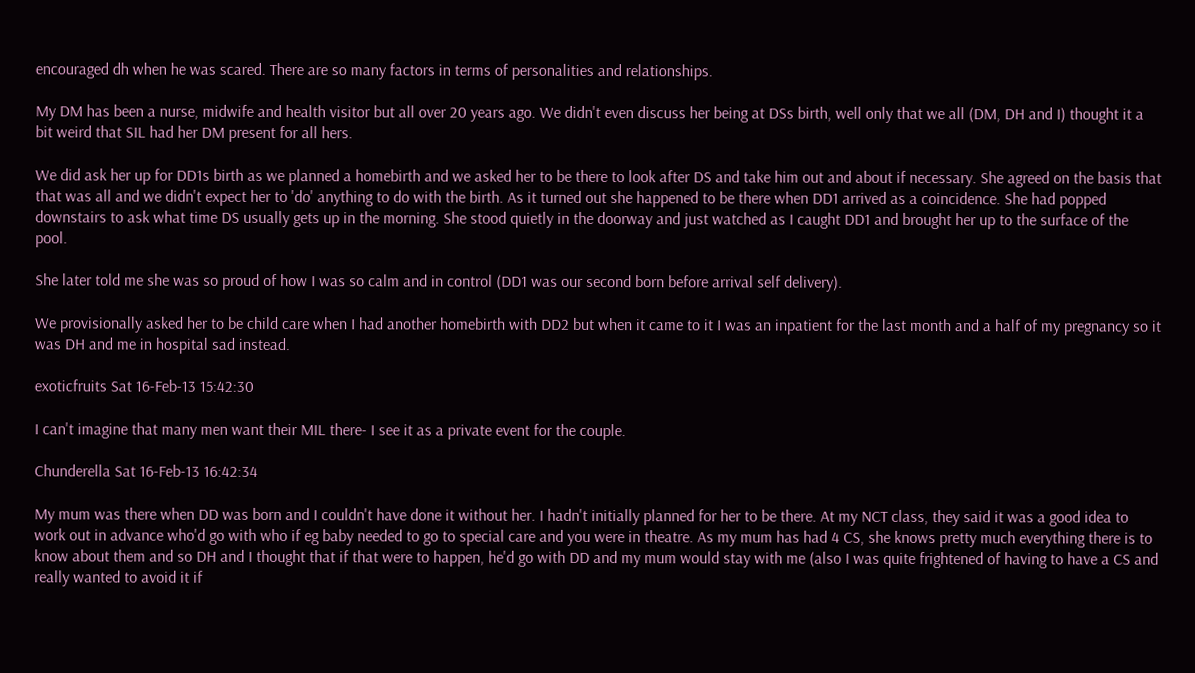encouraged dh when he was scared. There are so many factors in terms of personalities and relationships.

My DM has been a nurse, midwife and health visitor but all over 20 years ago. We didn't even discuss her being at DSs birth, well only that we all (DM, DH and I) thought it a bit weird that SIL had her DM present for all hers.

We did ask her up for DD1s birth as we planned a homebirth and we asked her to be there to look after DS and take him out and about if necessary. She agreed on the basis that that was all and we didn't expect her to 'do' anything to do with the birth. As it turned out she happened to be there when DD1 arrived as a coincidence. She had popped downstairs to ask what time DS usually gets up in the morning. She stood quietly in the doorway and just watched as I caught DD1 and brought her up to the surface of the pool.

She later told me she was so proud of how I was so calm and in control (DD1 was our second born before arrival self delivery).

We provisionally asked her to be child care when I had another homebirth with DD2 but when it came to it I was an inpatient for the last month and a half of my pregnancy so it was DH and me in hospital sad instead.

exoticfruits Sat 16-Feb-13 15:42:30

I can't imagine that many men want their MIL there- I see it as a private event for the couple.

Chunderella Sat 16-Feb-13 16:42:34

My mum was there when DD was born and I couldn't have done it without her. I hadn't initially planned for her to be there. At my NCT class, they said it was a good idea to work out in advance who'd go with who if eg baby needed to go to special care and you were in theatre. As my mum has had 4 CS, she knows pretty much everything there is to know about them and so DH and I thought that if that were to happen, he'd go with DD and my mum would stay with me (also I was quite frightened of having to have a CS and really wanted to avoid it if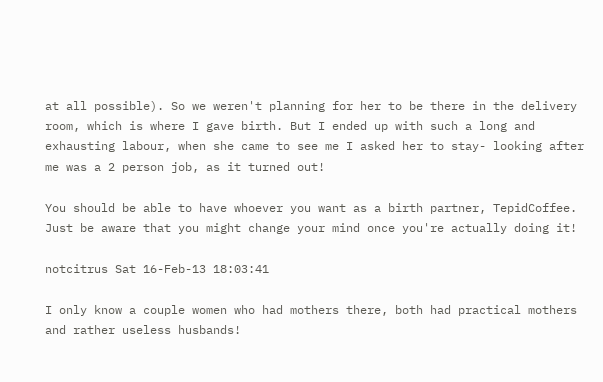at all possible). So we weren't planning for her to be there in the delivery room, which is where I gave birth. But I ended up with such a long and exhausting labour, when she came to see me I asked her to stay- looking after me was a 2 person job, as it turned out!

You should be able to have whoever you want as a birth partner, TepidCoffee. Just be aware that you might change your mind once you're actually doing it!

notcitrus Sat 16-Feb-13 18:03:41

I only know a couple women who had mothers there, both had practical mothers and rather useless husbands!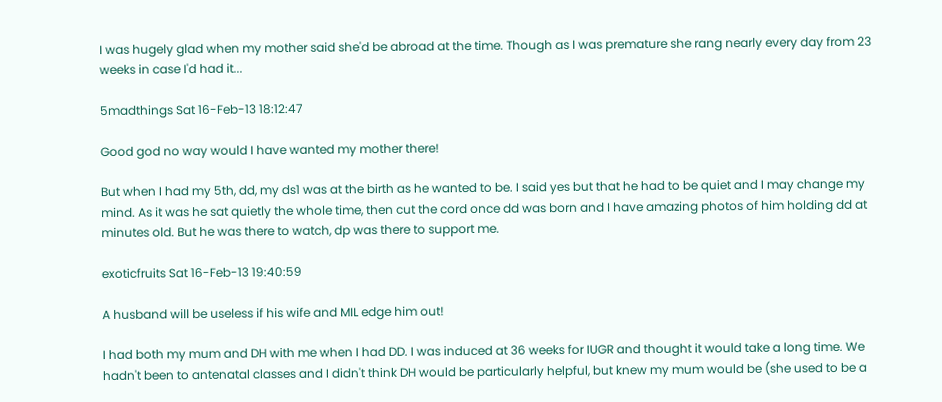I was hugely glad when my mother said she'd be abroad at the time. Though as I was premature she rang nearly every day from 23 weeks in case I'd had it...

5madthings Sat 16-Feb-13 18:12:47

Good god no way would I have wanted my mother there!

But when I had my 5th, dd, my ds1 was at the birth as he wanted to be. I said yes but that he had to be quiet and I may change my mind. As it was he sat quietly the whole time, then cut the cord once dd was born and I have amazing photos of him holding dd at minutes old. But he was there to watch, dp was there to support me.

exoticfruits Sat 16-Feb-13 19:40:59

A husband will be useless if his wife and MIL edge him out!

I had both my mum and DH with me when I had DD. I was induced at 36 weeks for IUGR and thought it would take a long time. We hadn't been to antenatal classes and I didn't think DH would be particularly helpful, but knew my mum would be (she used to be a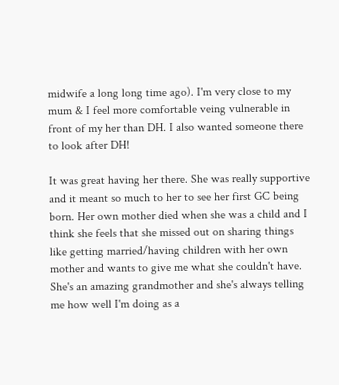midwife a long long time ago). I'm very close to my mum & I feel more comfortable veing vulnerable in front of my her than DH. I also wanted someone there to look after DH!

It was great having her there. She was really supportive and it meant so much to her to see her first GC being born. Her own mother died when she was a child and I think she feels that she missed out on sharing things like getting married/having children with her own mother and wants to give me what she couldn't have. She's an amazing grandmother and she's always telling me how well I'm doing as a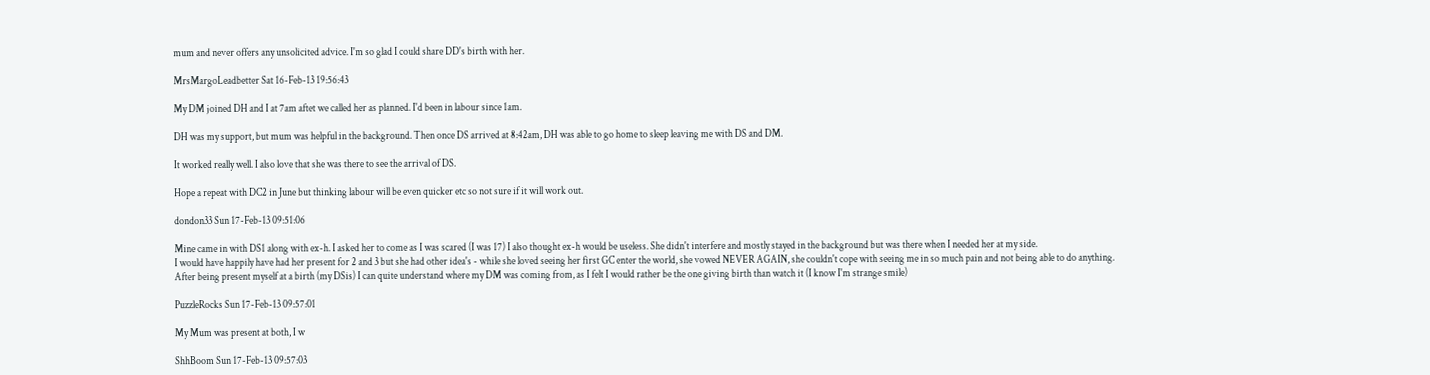mum and never offers any unsolicited advice. I'm so glad I could share DD's birth with her.

MrsMargoLeadbetter Sat 16-Feb-13 19:56:43

My DM joined DH and I at 7am aftet we called her as planned. I'd been in labour since 1am.

DH was my support, but mum was helpful in the background. Then once DS arrived at 8:42am, DH was able to go home to sleep leaving me with DS and DM.

It worked really well. I also love that she was there to see the arrival of DS.

Hope a repeat with DC2 in June but thinking labour will be even quicker etc so not sure if it will work out.

dondon33 Sun 17-Feb-13 09:51:06

Mine came in with DS1 along with ex-h. I asked her to come as I was scared (I was 17) I also thought ex-h would be useless. She didn't interfere and mostly stayed in the background but was there when I needed her at my side.
I would have happily have had her present for 2 and 3 but she had other idea's - while she loved seeing her first GC enter the world, she vowed NEVER AGAIN, she couldn't cope with seeing me in so much pain and not being able to do anything.
After being present myself at a birth (my DSis) I can quite understand where my DM was coming from, as I felt I would rather be the one giving birth than watch it (I know I'm strange smile)

PuzzleRocks Sun 17-Feb-13 09:57:01

My Mum was present at both, I w

ShhBoom Sun 17-Feb-13 09:57:03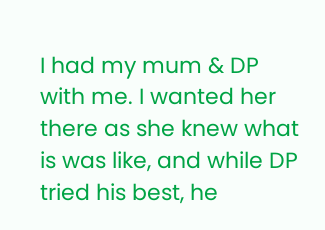I had my mum & DP with me. I wanted her there as she knew what is was like, and while DP tried his best, he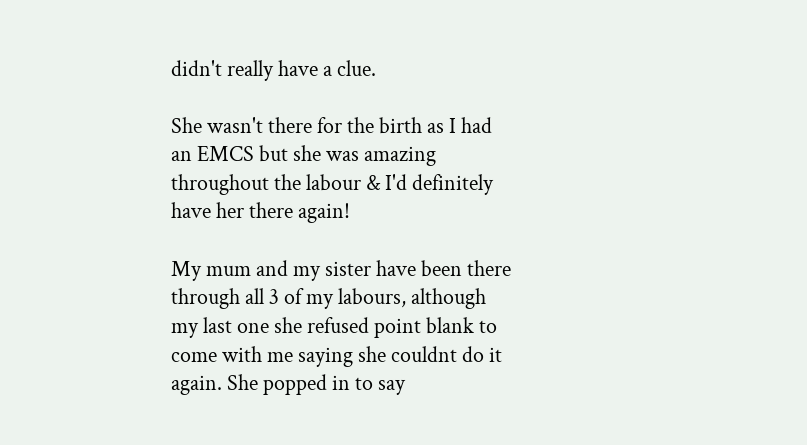didn't really have a clue.

She wasn't there for the birth as I had an EMCS but she was amazing throughout the labour & I'd definitely have her there again!

My mum and my sister have been there through all 3 of my labours, although my last one she refused point blank to come with me saying she couldnt do it again. She popped in to say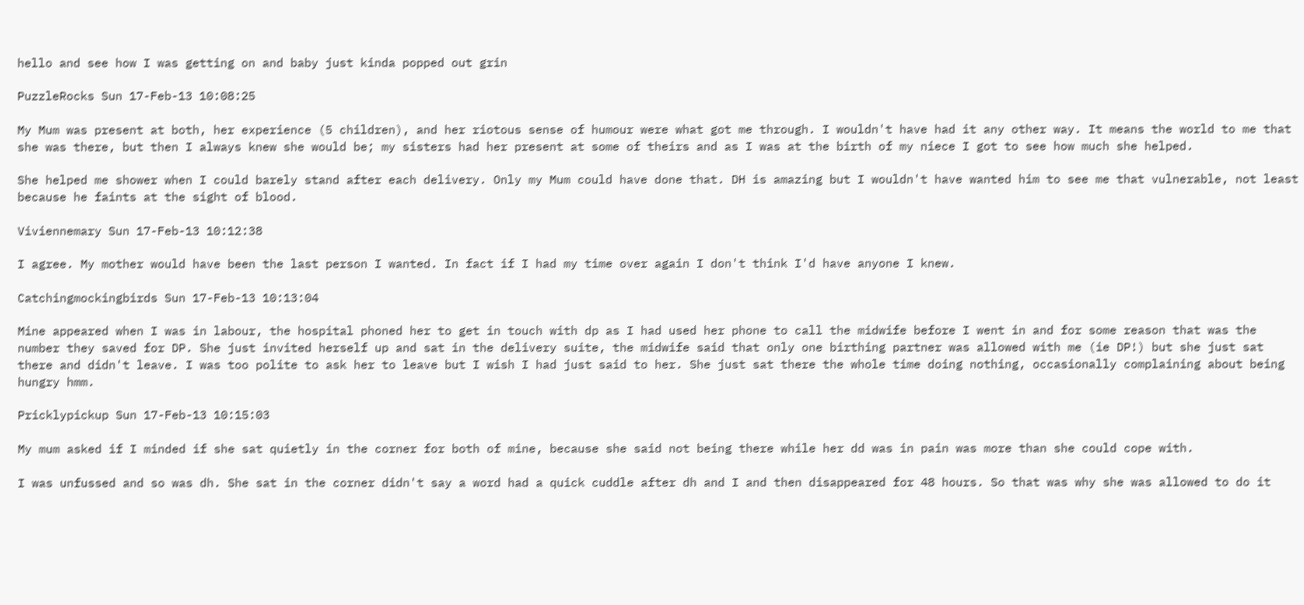hello and see how I was getting on and baby just kinda popped out grin

PuzzleRocks Sun 17-Feb-13 10:08:25

My Mum was present at both, her experience (5 children), and her riotous sense of humour were what got me through. I wouldn't have had it any other way. It means the world to me that she was there, but then I always knew she would be; my sisters had her present at some of theirs and as I was at the birth of my niece I got to see how much she helped.

She helped me shower when I could barely stand after each delivery. Only my Mum could have done that. DH is amazing but I wouldn't have wanted him to see me that vulnerable, not least because he faints at the sight of blood.

Viviennemary Sun 17-Feb-13 10:12:38

I agree. My mother would have been the last person I wanted. In fact if I had my time over again I don't think I'd have anyone I knew.

Catchingmockingbirds Sun 17-Feb-13 10:13:04

Mine appeared when I was in labour, the hospital phoned her to get in touch with dp as I had used her phone to call the midwife before I went in and for some reason that was the number they saved for DP. She just invited herself up and sat in the delivery suite, the midwife said that only one birthing partner was allowed with me (ie DP!) but she just sat there and didn't leave. I was too polite to ask her to leave but I wish I had just said to her. She just sat there the whole time doing nothing, occasionally complaining about being hungry hmm.

Pricklypickup Sun 17-Feb-13 10:15:03

My mum asked if I minded if she sat quietly in the corner for both of mine, because she said not being there while her dd was in pain was more than she could cope with.

I was unfussed and so was dh. She sat in the corner didn't say a word had a quick cuddle after dh and I and then disappeared for 48 hours. So that was why she was allowed to do it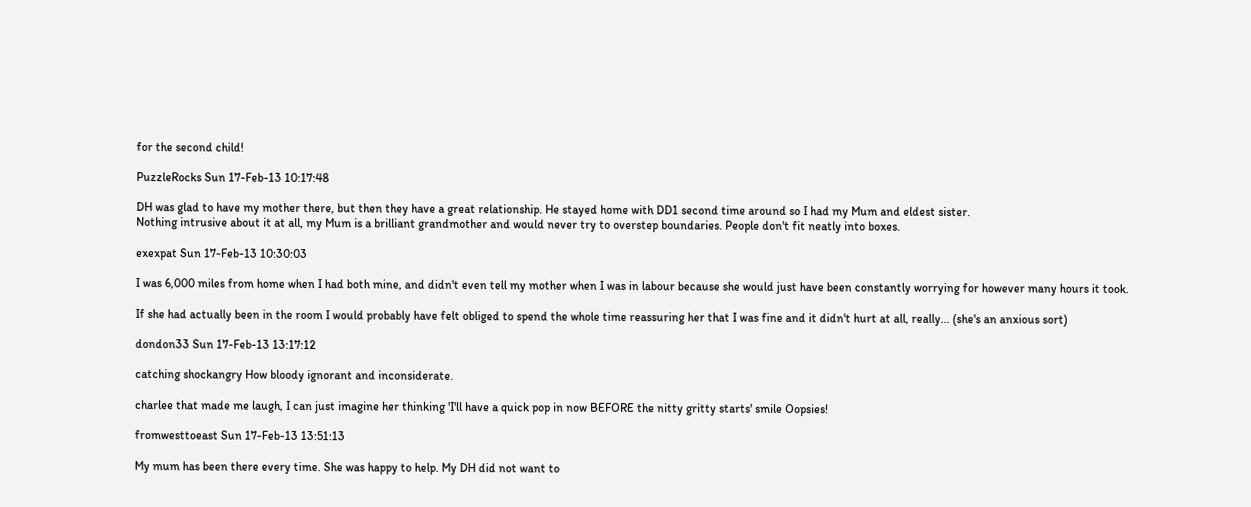for the second child!

PuzzleRocks Sun 17-Feb-13 10:17:48

DH was glad to have my mother there, but then they have a great relationship. He stayed home with DD1 second time around so I had my Mum and eldest sister.
Nothing intrusive about it at all, my Mum is a brilliant grandmother and would never try to overstep boundaries. People don't fit neatly into boxes.

exexpat Sun 17-Feb-13 10:30:03

I was 6,000 miles from home when I had both mine, and didn't even tell my mother when I was in labour because she would just have been constantly worrying for however many hours it took.

If she had actually been in the room I would probably have felt obliged to spend the whole time reassuring her that I was fine and it didn't hurt at all, really... (she's an anxious sort)

dondon33 Sun 17-Feb-13 13:17:12

catching shockangry How bloody ignorant and inconsiderate.

charlee that made me laugh, I can just imagine her thinking 'I'll have a quick pop in now BEFORE the nitty gritty starts' smile Oopsies!

fromwesttoeast Sun 17-Feb-13 13:51:13

My mum has been there every time. She was happy to help. My DH did not want to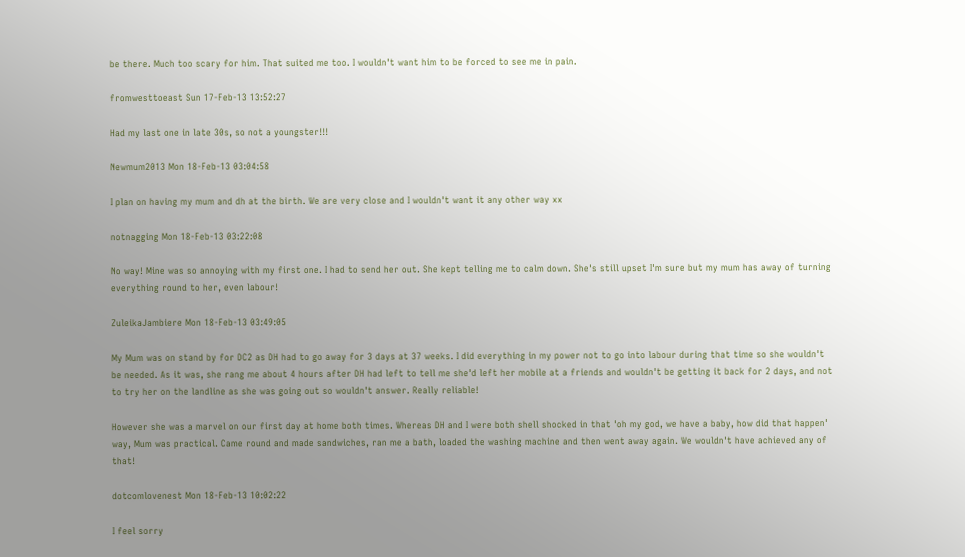be there. Much too scary for him. That suited me too. I wouldn't want him to be forced to see me in pain.

fromwesttoeast Sun 17-Feb-13 13:52:27

Had my last one in late 30s, so not a youngster!!!

Newmum2013 Mon 18-Feb-13 03:04:58

I plan on having my mum and dh at the birth. We are very close and I wouldn't want it any other way xx

notnagging Mon 18-Feb-13 03:22:08

No way! Mine was so annoying with my first one. I had to send her out. She kept telling me to calm down. She's still upset I'm sure but my mum has away of turning everything round to her, even labour!

ZuleikaJambiere Mon 18-Feb-13 03:49:05

My Mum was on stand by for DC2 as DH had to go away for 3 days at 37 weeks. I did everything in my power not to go into labour during that time so she wouldn't be needed. As it was, she rang me about 4 hours after DH had left to tell me she'd left her mobile at a friends and wouldn't be getting it back for 2 days, and not to try her on the landline as she was going out so wouldn't answer. Really reliable!

However she was a marvel on our first day at home both times. Whereas DH and I were both shell shocked in that 'oh my god, we have a baby, how did that happen' way, Mum was practical. Came round and made sandwiches, ran me a bath, loaded the washing machine and then went away again. We wouldn't have achieved any of that!

dotcomlovenest Mon 18-Feb-13 10:02:22

I feel sorry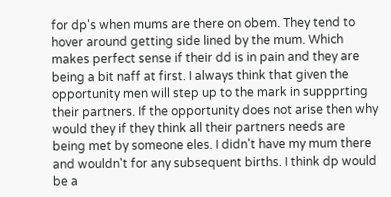for dp's when mums are there on obem. They tend to hover around getting side lined by the mum. Which makes perfect sense if their dd is in pain and they are being a bit naff at first. I always think that given the opportunity men will step up to the mark in suppprting their partners. If the opportunity does not arise then why would they if they think all their partners needs are being met by someone eles. I didn't have my mum there and wouldn't for any subsequent births. I think dp would be a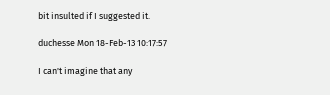bit insulted if I suggested it.

duchesse Mon 18-Feb-13 10:17:57

I can't imagine that any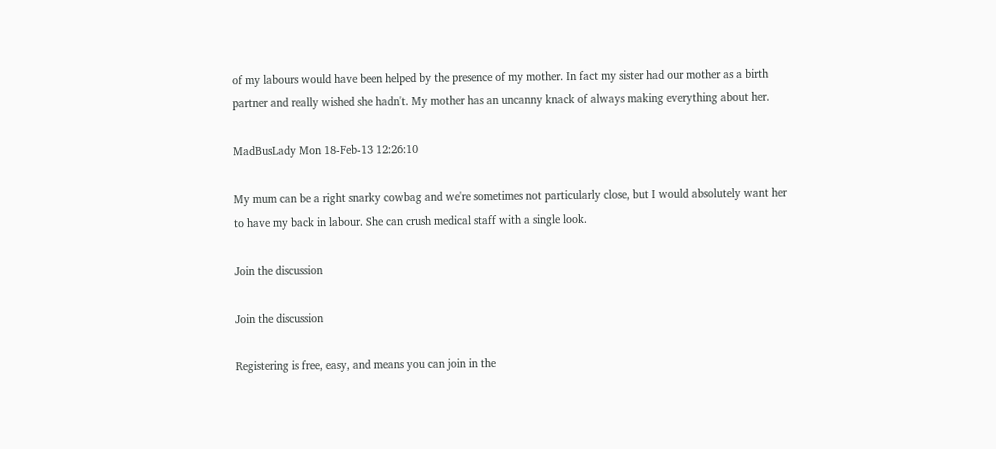of my labours would have been helped by the presence of my mother. In fact my sister had our mother as a birth partner and really wished she hadn't. My mother has an uncanny knack of always making everything about her.

MadBusLady Mon 18-Feb-13 12:26:10

My mum can be a right snarky cowbag and we're sometimes not particularly close, but I would absolutely want her to have my back in labour. She can crush medical staff with a single look.

Join the discussion

Join the discussion

Registering is free, easy, and means you can join in the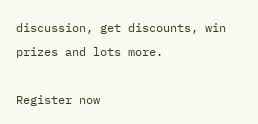discussion, get discounts, win prizes and lots more.

Register now